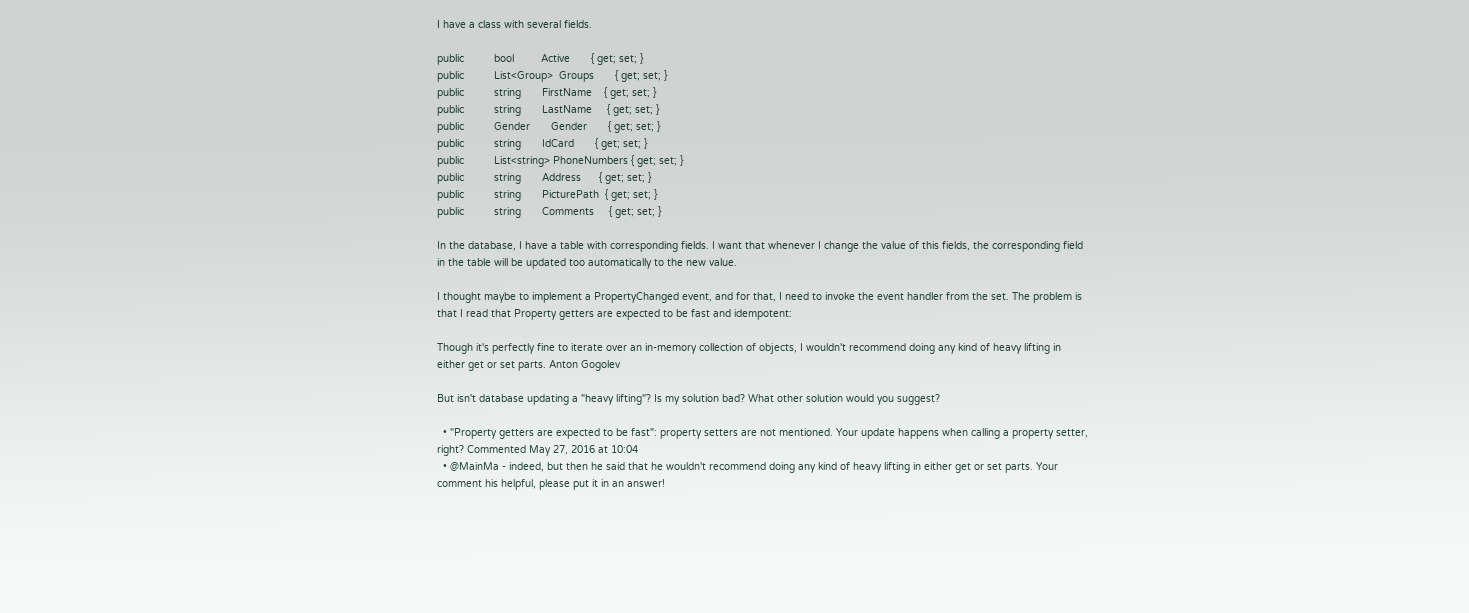I have a class with several fields.

public          bool         Active       { get; set; }
public          List<Group>  Groups       { get; set; }
public          string       FirstName    { get; set; }
public          string       LastName     { get; set; }
public          Gender       Gender       { get; set; }
public          string       IdCard       { get; set; }
public          List<string> PhoneNumbers { get; set; }
public          string       Address      { get; set; }
public          string       PicturePath  { get; set; }
public          string       Comments     { get; set; }

In the database, I have a table with corresponding fields. I want that whenever I change the value of this fields, the corresponding field in the table will be updated too automatically to the new value.

I thought maybe to implement a PropertyChanged event, and for that, I need to invoke the event handler from the set. The problem is that I read that Property getters are expected to be fast and idempotent:

Though it's perfectly fine to iterate over an in-memory collection of objects, I wouldn't recommend doing any kind of heavy lifting in either get or set parts. Anton Gogolev

But isn't database updating a "heavy lifting"? Is my solution bad? What other solution would you suggest?

  • "Property getters are expected to be fast": property setters are not mentioned. Your update happens when calling a property setter, right? Commented May 27, 2016 at 10:04
  • @MainMa - indeed, but then he said that he wouldn't recommend doing any kind of heavy lifting in either get or set parts. Your comment his helpful, please put it in an answer!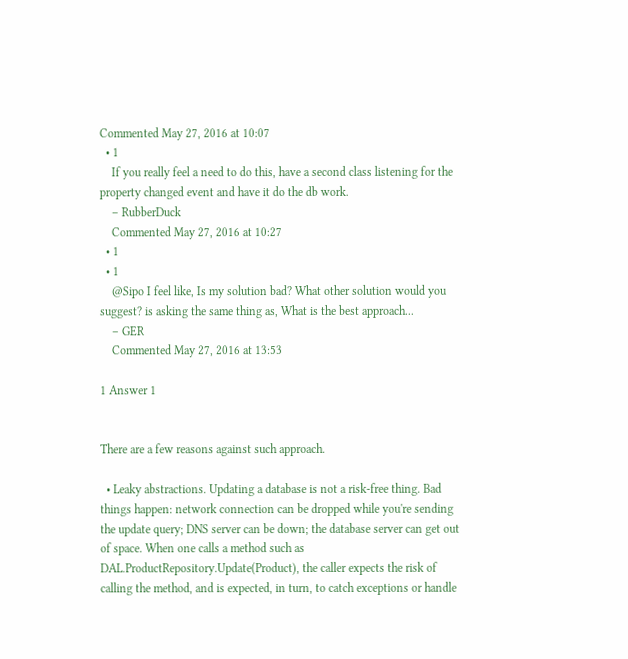Commented May 27, 2016 at 10:07
  • 1
    If you really feel a need to do this, have a second class listening for the property changed event and have it do the db work.
    – RubberDuck
    Commented May 27, 2016 at 10:27
  • 1
  • 1
    @Sipo I feel like, Is my solution bad? What other solution would you suggest? is asking the same thing as, What is the best approach...
    – GER
    Commented May 27, 2016 at 13:53

1 Answer 1


There are a few reasons against such approach.

  • Leaky abstractions. Updating a database is not a risk-free thing. Bad things happen: network connection can be dropped while you're sending the update query; DNS server can be down; the database server can get out of space. When one calls a method such as DAL.ProductRepository.Update(Product), the caller expects the risk of calling the method, and is expected, in turn, to catch exceptions or handle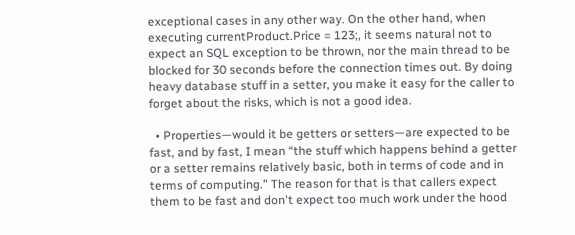exceptional cases in any other way. On the other hand, when executing currentProduct.Price = 123;, it seems natural not to expect an SQL exception to be thrown, nor the main thread to be blocked for 30 seconds before the connection times out. By doing heavy database stuff in a setter, you make it easy for the caller to forget about the risks, which is not a good idea.

  • Properties—would it be getters or setters—are expected to be fast, and by fast, I mean “the stuff which happens behind a getter or a setter remains relatively basic, both in terms of code and in terms of computing.” The reason for that is that callers expect them to be fast and don't expect too much work under the hood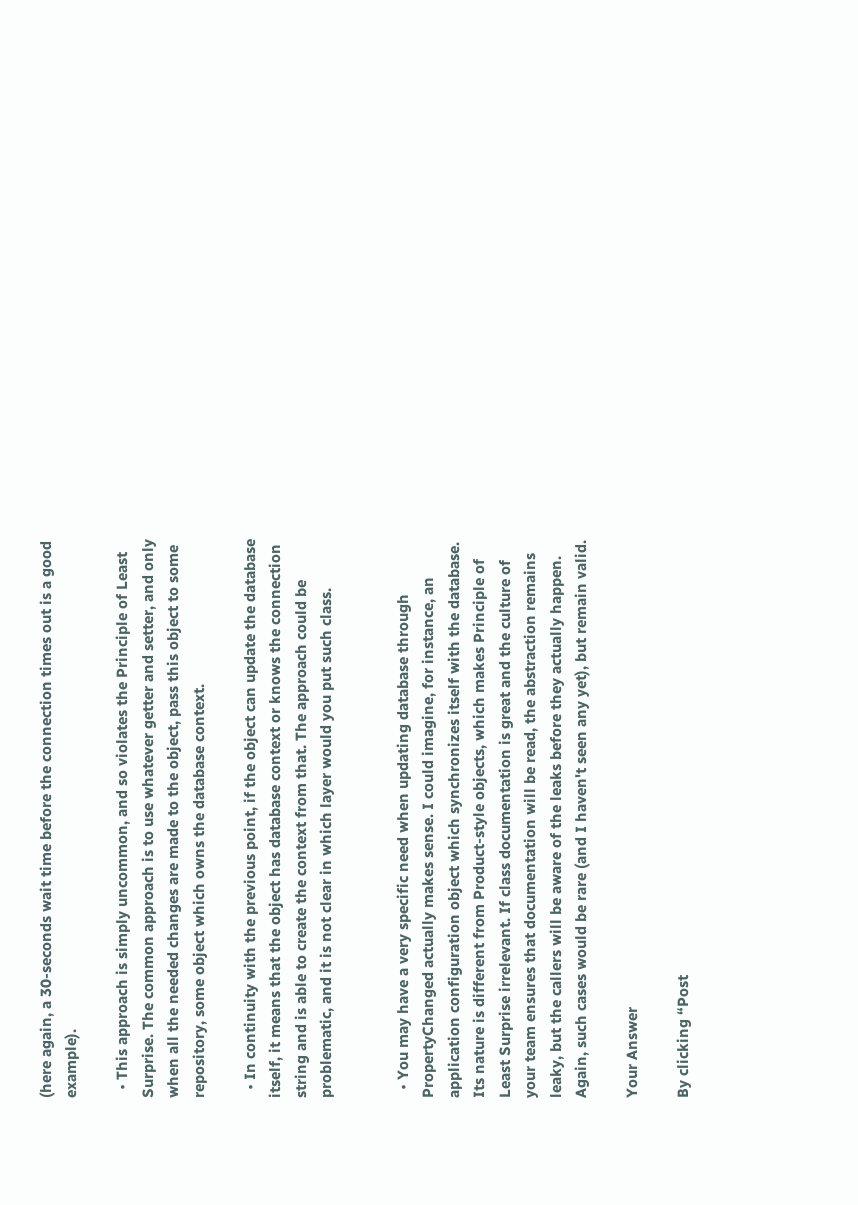(here again, a 30-seconds wait time before the connection times out is a good example).

  • This approach is simply uncommon, and so violates the Principle of Least Surprise. The common approach is to use whatever getter and setter, and only when all the needed changes are made to the object, pass this object to some repository, some object which owns the database context.

  • In continuity with the previous point, if the object can update the database itself, it means that the object has database context or knows the connection string and is able to create the context from that. The approach could be problematic, and it is not clear in which layer would you put such class.


  • You may have a very specific need when updating database through PropertyChanged actually makes sense. I could imagine, for instance, an application configuration object which synchronizes itself with the database. Its nature is different from Product-style objects, which makes Principle of Least Surprise irrelevant. If class documentation is great and the culture of your team ensures that documentation will be read, the abstraction remains leaky, but the callers will be aware of the leaks before they actually happen. Again, such cases would be rare (and I haven't seen any yet), but remain valid.

Your Answer

By clicking “Post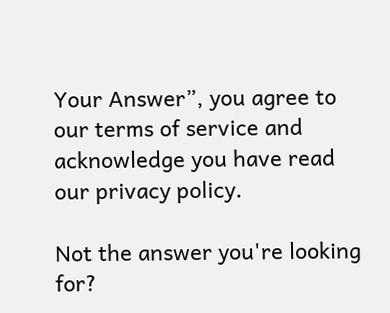Your Answer”, you agree to our terms of service and acknowledge you have read our privacy policy.

Not the answer you're looking for?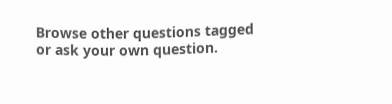Browse other questions tagged or ask your own question.